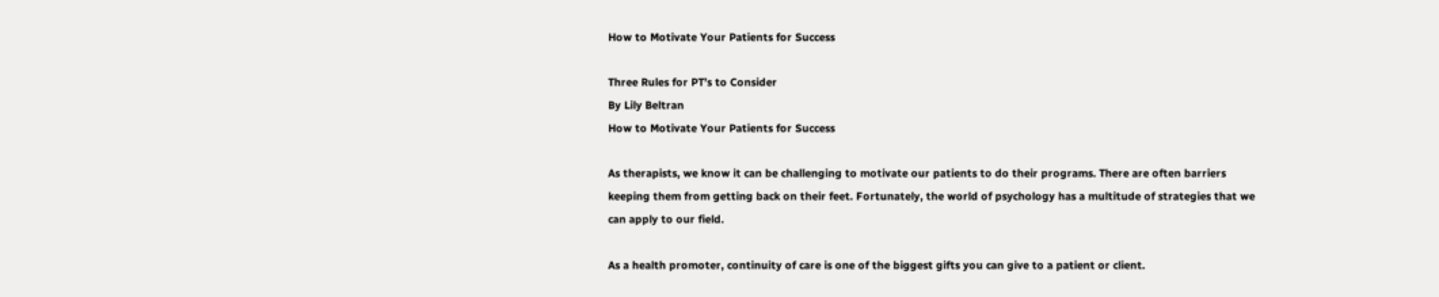How to Motivate Your Patients for Success

Three Rules for PT’s to Consider
By Lily Beltran
How to Motivate Your Patients for Success

As therapists, we know it can be challenging to motivate our patients to do their programs. There are often barriers keeping them from getting back on their feet. Fortunately, the world of psychology has a multitude of strategies that we can apply to our field.

As a health promoter, continuity of care is one of the biggest gifts you can give to a patient or client.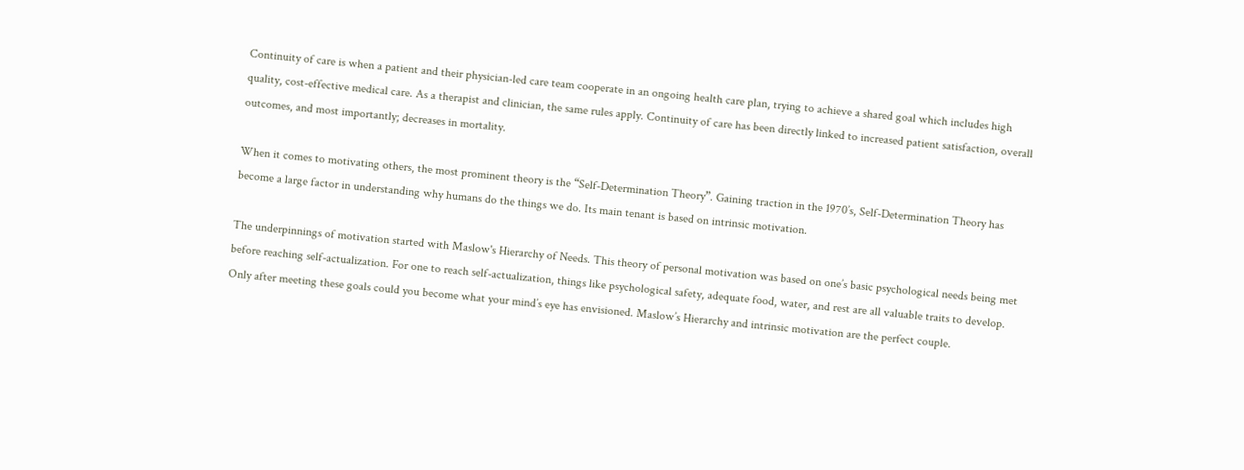Continuity of care is when a patient and their physician-led care team cooperate in an ongoing health care plan, trying to achieve a shared goal which includes high quality, cost-effective medical care. As a therapist and clinician, the same rules apply. Continuity of care has been directly linked to increased patient satisfaction, overall outcomes, and most importantly; decreases in mortality.

When it comes to motivating others, the most prominent theory is the “Self-Determination Theory”. Gaining traction in the 1970’s, Self-Determination Theory has become a large factor in understanding why humans do the things we do. Its main tenant is based on intrinsic motivation.

The underpinnings of motivation started with Maslow's Hierarchy of Needs. This theory of personal motivation was based on one’s basic psychological needs being met before reaching self-actualization. For one to reach self-actualization, things like psychological safety, adequate food, water, and rest are all valuable traits to develop. Only after meeting these goals could you become what your mind’s eye has envisioned. Maslow’s Hierarchy and intrinsic motivation are the perfect couple.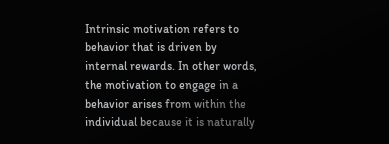Intrinsic motivation refers to behavior that is driven by internal rewards. In other words, the motivation to engage in a behavior arises from within the individual because it is naturally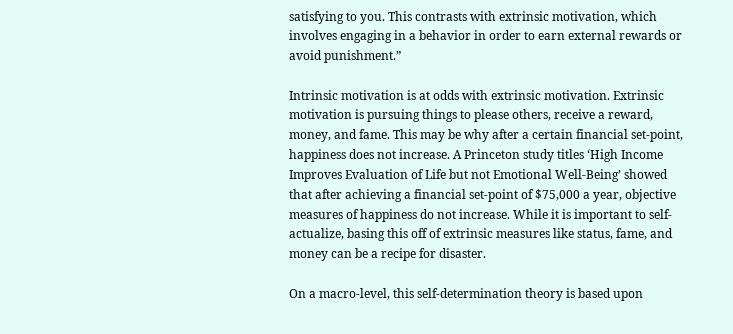satisfying to you. This contrasts with extrinsic motivation, which involves engaging in a behavior in order to earn external rewards or avoid punishment.”

Intrinsic motivation is at odds with extrinsic motivation. Extrinsic motivation is pursuing things to please others, receive a reward, money, and fame. This may be why after a certain financial set-point, happiness does not increase. A Princeton study titles ‘High Income Improves Evaluation of Life but not Emotional Well-Being’ showed that after achieving a financial set-point of $75,000 a year, objective measures of happiness do not increase. While it is important to self-actualize, basing this off of extrinsic measures like status, fame, and money can be a recipe for disaster.

On a macro-level, this self-determination theory is based upon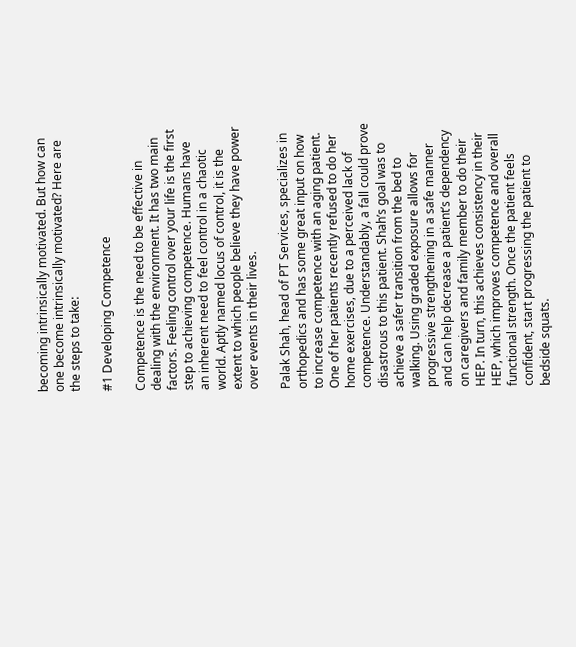becoming intrinsically motivated. But how can one become intrinsically motivated? Here are the steps to take:

#1 Developing Competence

Competence is the need to be effective in dealing with the environment. It has two main factors. Feeling control over your life is the first step to achieving competence. Humans have an inherent need to feel control in a chaotic world. Aptly named locus of control, it is the extent to which people believe they have power over events in their lives.

Palak Shah, head of PT Services, specializes in orthopedics and has some great input on how to increase competence with an aging patient. One of her patients recently refused to do her home exercises, due to a perceived lack of competence. Understandably, a fall could prove disastrous to this patient. Shah’s goal was to achieve a safer transition from the bed to walking. Using graded exposure allows for progressive strengthening in a safe manner and can help decrease a patient’s dependency on caregivers and family member to do their HEP. In turn, this achieves consistency in their HEP, which improves competence and overall functional strength. Once the patient feels confident, start progressing the patient to bedside squats.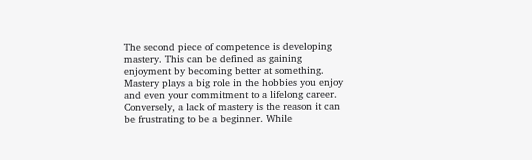The second piece of competence is developing mastery. This can be defined as gaining enjoyment by becoming better at something. Mastery plays a big role in the hobbies you enjoy and even your commitment to a lifelong career. Conversely, a lack of mastery is the reason it can be frustrating to be a beginner. While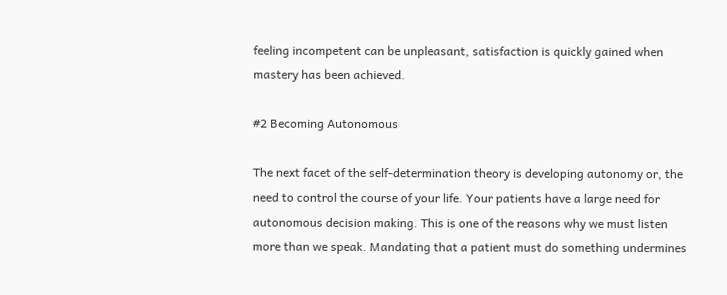feeling incompetent can be unpleasant, satisfaction is quickly gained when mastery has been achieved.

#2 Becoming Autonomous

The next facet of the self-determination theory is developing autonomy or, the need to control the course of your life. Your patients have a large need for autonomous decision making. This is one of the reasons why we must listen more than we speak. Mandating that a patient must do something undermines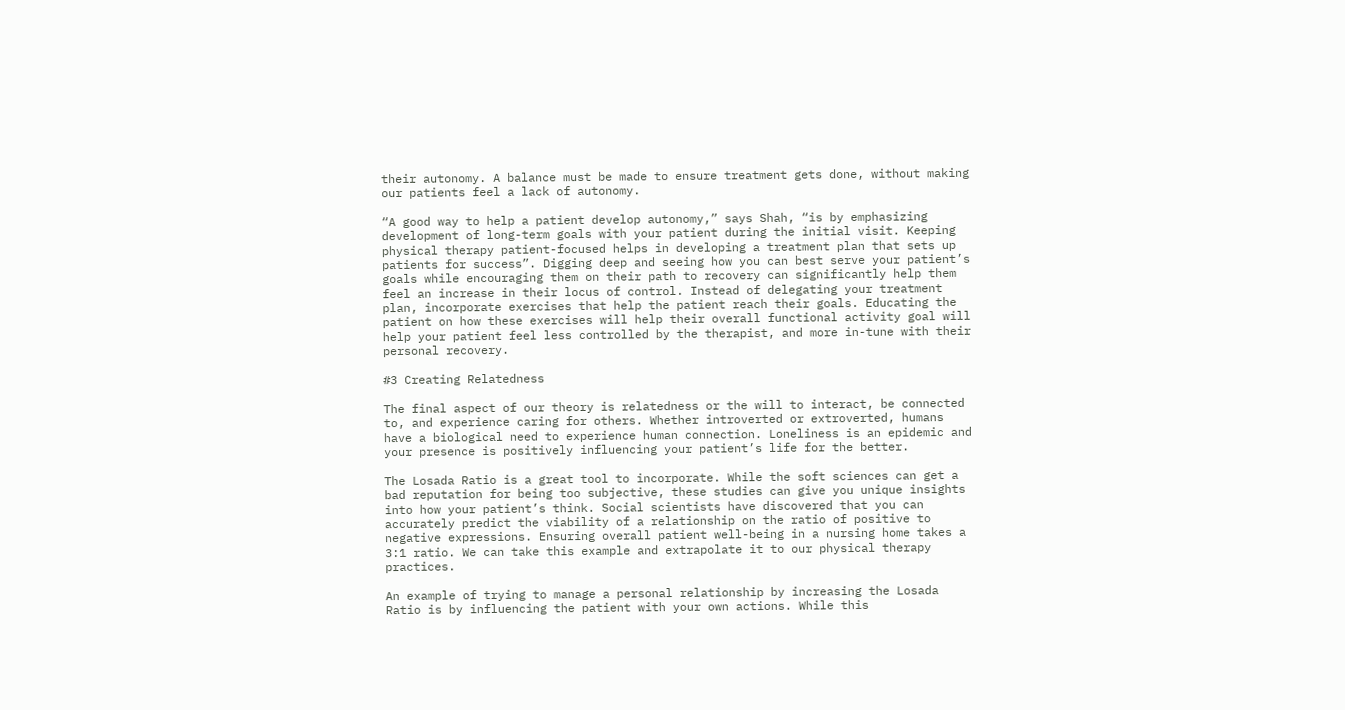their autonomy. A balance must be made to ensure treatment gets done, without making our patients feel a lack of autonomy.

“A good way to help a patient develop autonomy,” says Shah, “is by emphasizing development of long-term goals with your patient during the initial visit. Keeping physical therapy patient-focused helps in developing a treatment plan that sets up patients for success”. Digging deep and seeing how you can best serve your patient’s goals while encouraging them on their path to recovery can significantly help them feel an increase in their locus of control. Instead of delegating your treatment plan, incorporate exercises that help the patient reach their goals. Educating the patient on how these exercises will help their overall functional activity goal will help your patient feel less controlled by the therapist, and more in-tune with their personal recovery.

#3 Creating Relatedness

The final aspect of our theory is relatedness or the will to interact, be connected to, and experience caring for others. Whether introverted or extroverted, humans have a biological need to experience human connection. Loneliness is an epidemic and your presence is positively influencing your patient’s life for the better.

The Losada Ratio is a great tool to incorporate. While the soft sciences can get a bad reputation for being too subjective, these studies can give you unique insights into how your patient’s think. Social scientists have discovered that you can accurately predict the viability of a relationship on the ratio of positive to negative expressions. Ensuring overall patient well-being in a nursing home takes a 3:1 ratio. We can take this example and extrapolate it to our physical therapy practices.

An example of trying to manage a personal relationship by increasing the Losada Ratio is by influencing the patient with your own actions. While this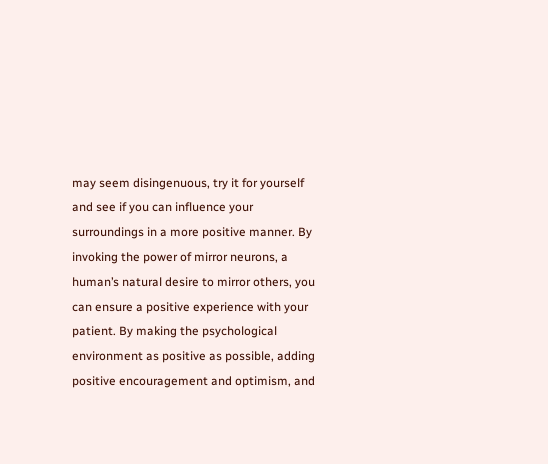may seem disingenuous, try it for yourself and see if you can influence your surroundings in a more positive manner. By invoking the power of mirror neurons, a human’s natural desire to mirror others, you can ensure a positive experience with your patient. By making the psychological environment as positive as possible, adding positive encouragement and optimism, and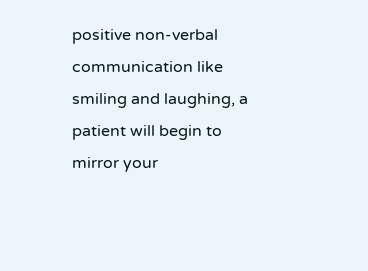positive non-verbal communication like smiling and laughing, a patient will begin to mirror your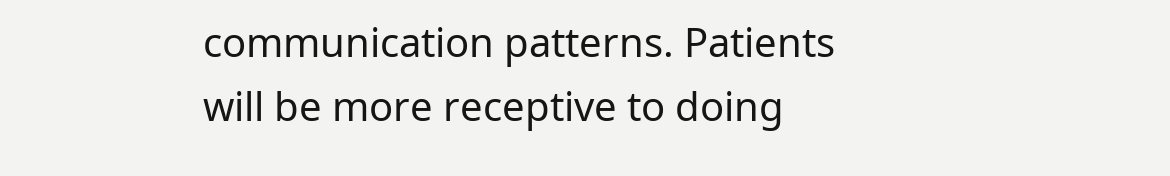communication patterns. Patients will be more receptive to doing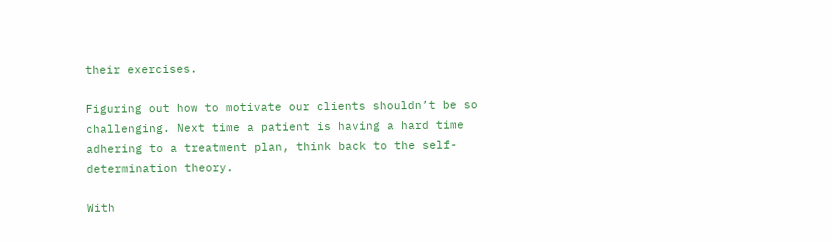their exercises.

Figuring out how to motivate our clients shouldn’t be so challenging. Next time a patient is having a hard time adhering to a treatment plan, think back to the self-determination theory.

With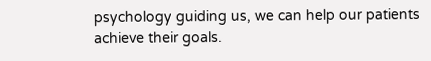psychology guiding us, we can help our patients achieve their goals.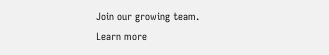Join our growing team.
Learn more